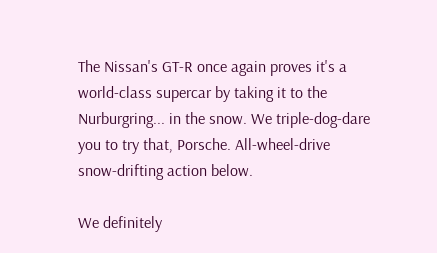The Nissan's GT-R once again proves it's a world-class supercar by taking it to the Nurburgring... in the snow. We triple-dog-dare you to try that, Porsche. All-wheel-drive snow-drifting action below.

We definitely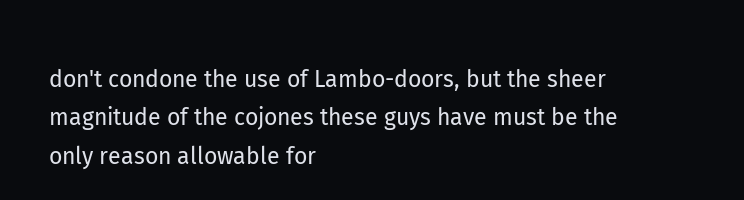don't condone the use of Lambo-doors, but the sheer magnitude of the cojones these guys have must be the only reason allowable for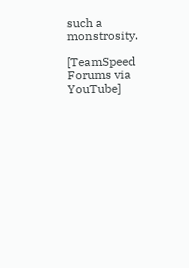such a monstrosity.

[TeamSpeed Forums via YouTube]